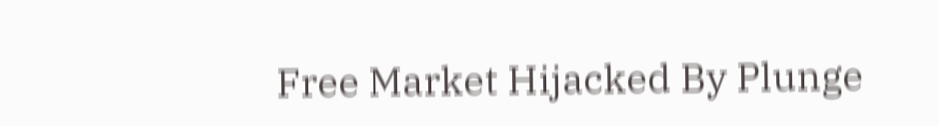Free Market Hijacked By Plunge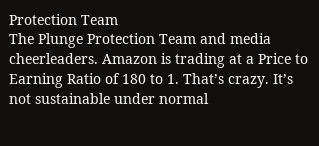Protection Team
The Plunge Protection Team and media cheerleaders. Amazon is trading at a Price to Earning Ratio of 180 to 1. That’s crazy. It’s not sustainable under normal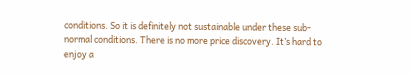conditions. So it is definitely not sustainable under these sub-normal conditions. There is no more price discovery. It’s hard to enjoy a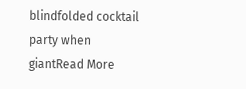blindfolded cocktail party when giantRead More